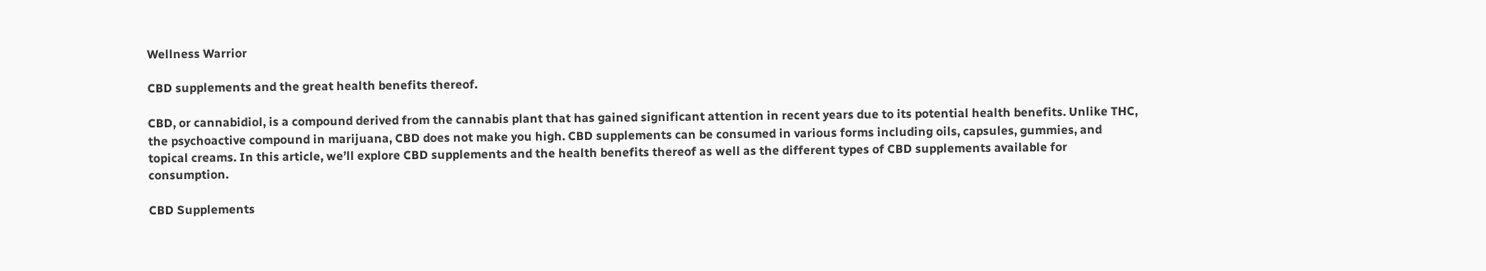Wellness Warrior

CBD supplements and the great health benefits thereof.

CBD, or cannabidiol, is a compound derived from the cannabis plant that has gained significant attention in recent years due to its potential health benefits. Unlike THC, the psychoactive compound in marijuana, CBD does not make you high. CBD supplements can be consumed in various forms including oils, capsules, gummies, and topical creams. In this article, we’ll explore CBD supplements and the health benefits thereof as well as the different types of CBD supplements available for consumption.

CBD Supplements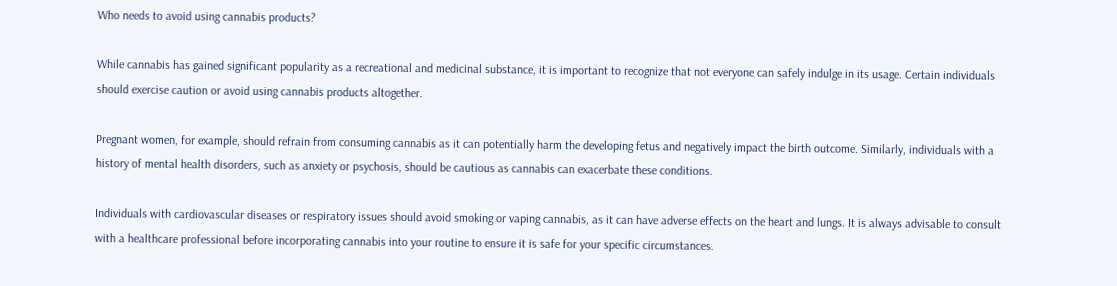Who needs to avoid using cannabis products?

While cannabis has gained significant popularity as a recreational and medicinal substance, it is important to recognize that not everyone can safely indulge in its usage. Certain individuals should exercise caution or avoid using cannabis products altogether.

Pregnant women, for example, should refrain from consuming cannabis as it can potentially harm the developing fetus and negatively impact the birth outcome. Similarly, individuals with a history of mental health disorders, such as anxiety or psychosis, should be cautious as cannabis can exacerbate these conditions.

Individuals with cardiovascular diseases or respiratory issues should avoid smoking or vaping cannabis, as it can have adverse effects on the heart and lungs. It is always advisable to consult with a healthcare professional before incorporating cannabis into your routine to ensure it is safe for your specific circumstances.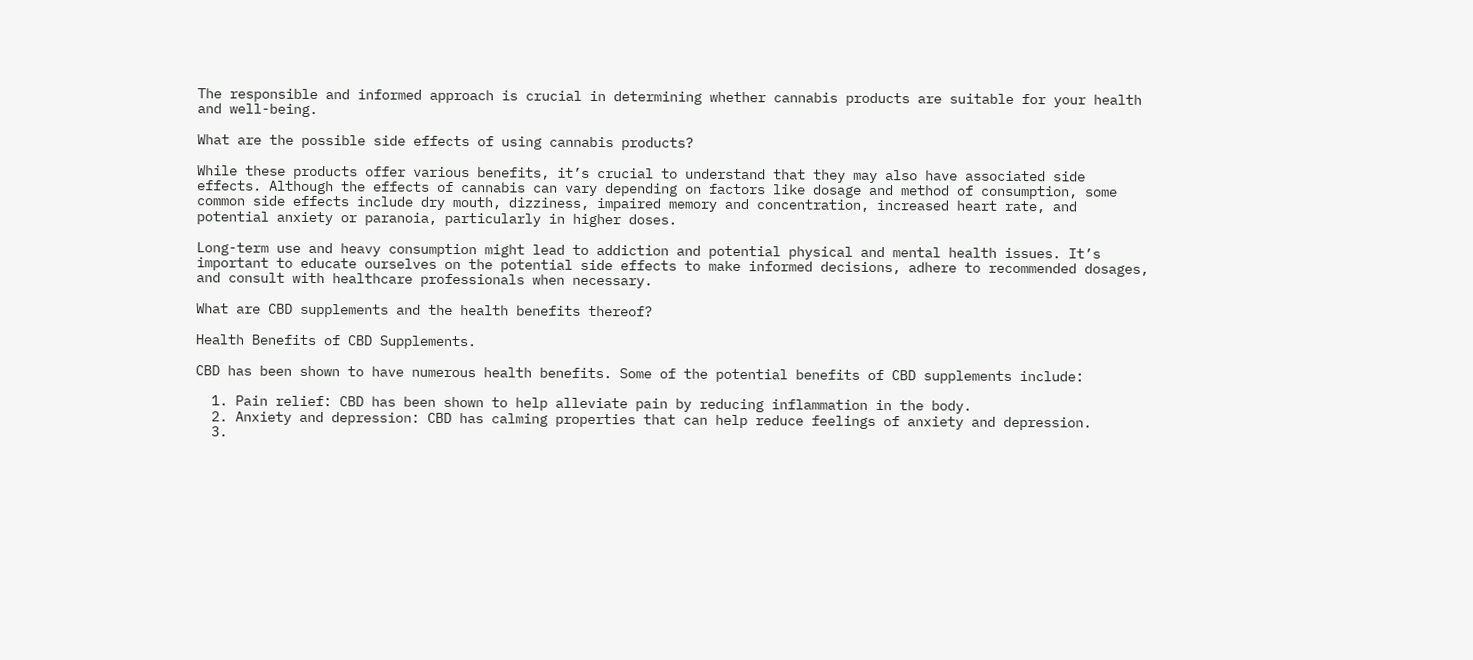The responsible and informed approach is crucial in determining whether cannabis products are suitable for your health and well-being.

What are the possible side effects of using cannabis products?

While these products offer various benefits, it’s crucial to understand that they may also have associated side effects. Although the effects of cannabis can vary depending on factors like dosage and method of consumption, some common side effects include dry mouth, dizziness, impaired memory and concentration, increased heart rate, and potential anxiety or paranoia, particularly in higher doses.

Long-term use and heavy consumption might lead to addiction and potential physical and mental health issues. It’s important to educate ourselves on the potential side effects to make informed decisions, adhere to recommended dosages, and consult with healthcare professionals when necessary.

What are CBD supplements and the health benefits thereof?

Health Benefits of CBD Supplements.

CBD has been shown to have numerous health benefits. Some of the potential benefits of CBD supplements include:

  1. Pain relief: CBD has been shown to help alleviate pain by reducing inflammation in the body.
  2. Anxiety and depression: CBD has calming properties that can help reduce feelings of anxiety and depression.
  3.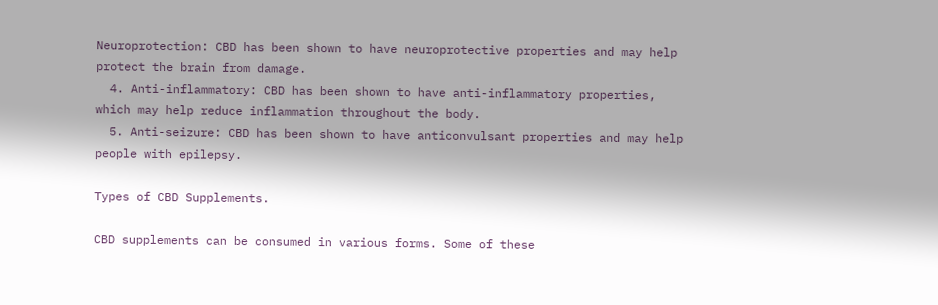Neuroprotection: CBD has been shown to have neuroprotective properties and may help protect the brain from damage.
  4. Anti-inflammatory: CBD has been shown to have anti-inflammatory properties, which may help reduce inflammation throughout the body.
  5. Anti-seizure: CBD has been shown to have anticonvulsant properties and may help people with epilepsy.

Types of CBD Supplements.

CBD supplements can be consumed in various forms. Some of these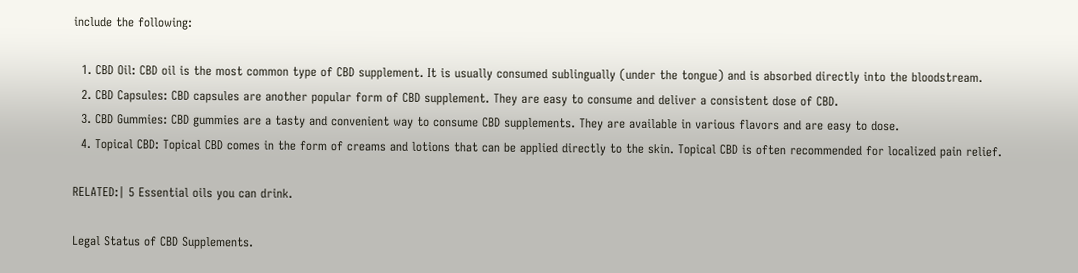include the following:

  1. CBD Oil: CBD oil is the most common type of CBD supplement. It is usually consumed sublingually (under the tongue) and is absorbed directly into the bloodstream.
  2. CBD Capsules: CBD capsules are another popular form of CBD supplement. They are easy to consume and deliver a consistent dose of CBD.
  3. CBD Gummies: CBD gummies are a tasty and convenient way to consume CBD supplements. They are available in various flavors and are easy to dose.
  4. Topical CBD: Topical CBD comes in the form of creams and lotions that can be applied directly to the skin. Topical CBD is often recommended for localized pain relief.

RELATED:| 5 Essential oils you can drink.

Legal Status of CBD Supplements.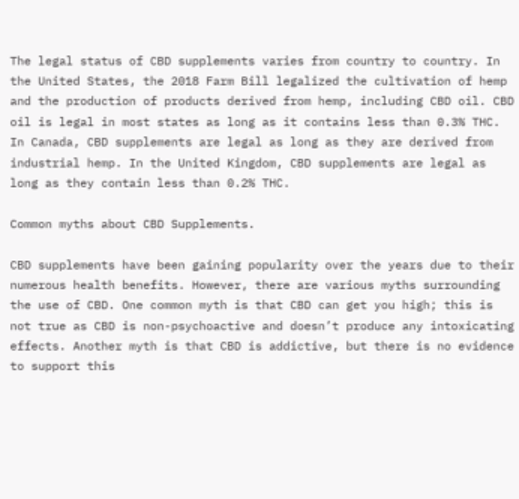The legal status of CBD supplements varies from country to country. In the United States, the 2018 Farm Bill legalized the cultivation of hemp and the production of products derived from hemp, including CBD oil. CBD oil is legal in most states as long as it contains less than 0.3% THC. In Canada, CBD supplements are legal as long as they are derived from industrial hemp. In the United Kingdom, CBD supplements are legal as long as they contain less than 0.2% THC.

Common myths about CBD Supplements.

CBD supplements have been gaining popularity over the years due to their numerous health benefits. However, there are various myths surrounding the use of CBD. One common myth is that CBD can get you high; this is not true as CBD is non-psychoactive and doesn’t produce any intoxicating effects. Another myth is that CBD is addictive, but there is no evidence to support this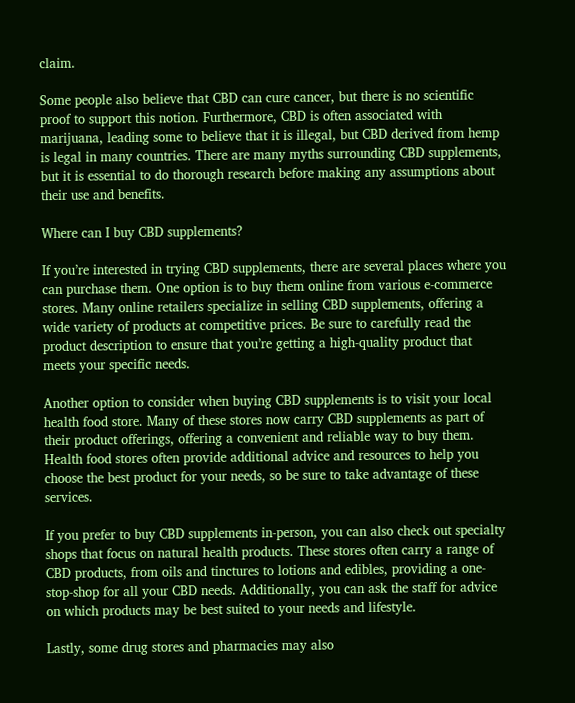claim.

Some people also believe that CBD can cure cancer, but there is no scientific proof to support this notion. Furthermore, CBD is often associated with marijuana, leading some to believe that it is illegal, but CBD derived from hemp is legal in many countries. There are many myths surrounding CBD supplements, but it is essential to do thorough research before making any assumptions about their use and benefits.

Where can I buy CBD supplements?

If you’re interested in trying CBD supplements, there are several places where you can purchase them. One option is to buy them online from various e-commerce stores. Many online retailers specialize in selling CBD supplements, offering a wide variety of products at competitive prices. Be sure to carefully read the product description to ensure that you’re getting a high-quality product that meets your specific needs.

Another option to consider when buying CBD supplements is to visit your local health food store. Many of these stores now carry CBD supplements as part of their product offerings, offering a convenient and reliable way to buy them. Health food stores often provide additional advice and resources to help you choose the best product for your needs, so be sure to take advantage of these services.

If you prefer to buy CBD supplements in-person, you can also check out specialty shops that focus on natural health products. These stores often carry a range of CBD products, from oils and tinctures to lotions and edibles, providing a one-stop-shop for all your CBD needs. Additionally, you can ask the staff for advice on which products may be best suited to your needs and lifestyle.

Lastly, some drug stores and pharmacies may also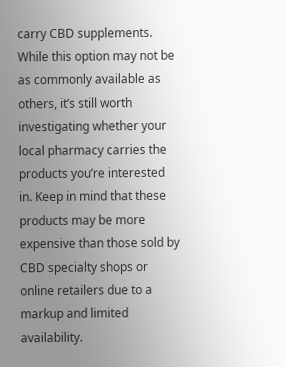carry CBD supplements. While this option may not be as commonly available as others, it’s still worth investigating whether your local pharmacy carries the products you’re interested in. Keep in mind that these products may be more expensive than those sold by CBD specialty shops or online retailers due to a markup and limited availability.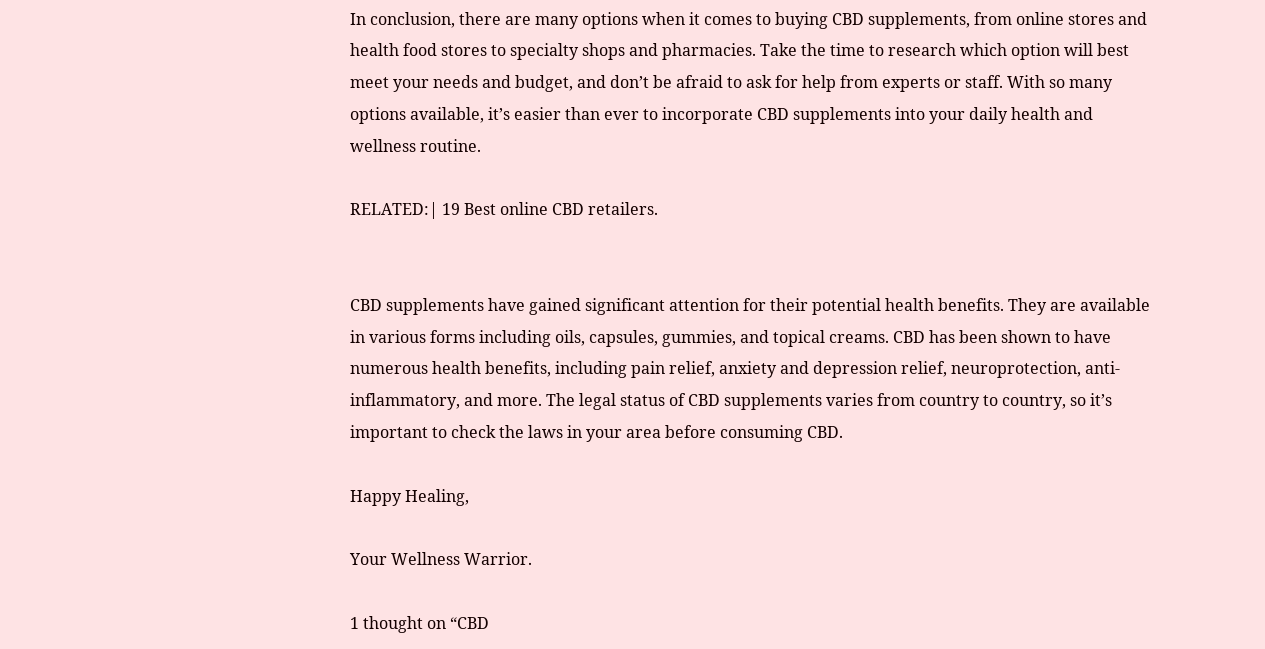In conclusion, there are many options when it comes to buying CBD supplements, from online stores and health food stores to specialty shops and pharmacies. Take the time to research which option will best meet your needs and budget, and don’t be afraid to ask for help from experts or staff. With so many options available, it’s easier than ever to incorporate CBD supplements into your daily health and wellness routine.

RELATED:| 19 Best online CBD retailers.


CBD supplements have gained significant attention for their potential health benefits. They are available in various forms including oils, capsules, gummies, and topical creams. CBD has been shown to have numerous health benefits, including pain relief, anxiety and depression relief, neuroprotection, anti-inflammatory, and more. The legal status of CBD supplements varies from country to country, so it’s important to check the laws in your area before consuming CBD.

Happy Healing,

Your Wellness Warrior.

1 thought on “CBD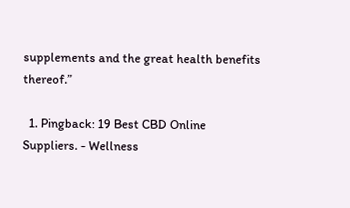supplements and the great health benefits thereof.”

  1. Pingback: 19 Best CBD Online Suppliers. - Wellness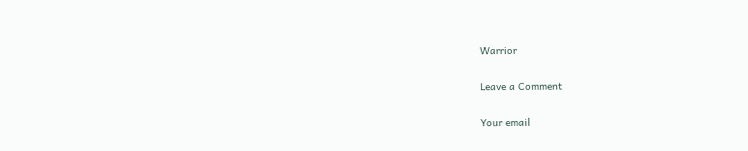Warrior

Leave a Comment

Your email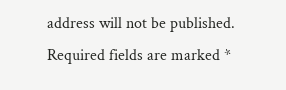address will not be published. Required fields are marked *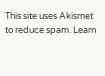This site uses Akismet to reduce spam. Learn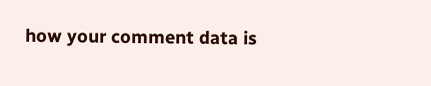how your comment data is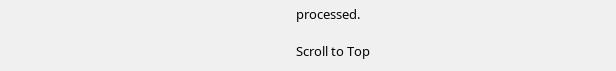processed.

Scroll to Top